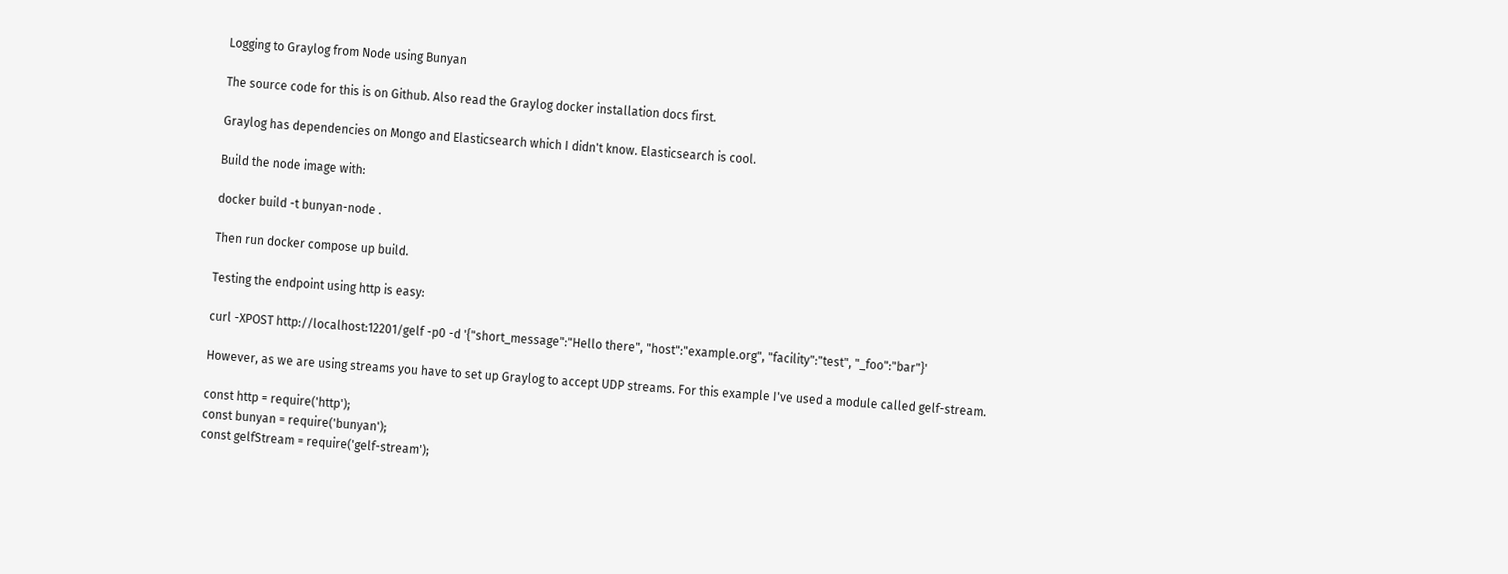Logging to Graylog from Node using Bunyan

The source code for this is on Github. Also read the Graylog docker installation docs first.

Graylog has dependencies on Mongo and Elasticsearch which I didn't know. Elasticsearch is cool.

Build the node image with:

docker build -t bunyan-node .

Then run docker compose up build.

Testing the endpoint using http is easy:

curl -XPOST http://localhost:12201/gelf -p0 -d '{"short_message":"Hello there", "host":"example.org", "facility":"test", "_foo":"bar"}'

However, as we are using streams you have to set up Graylog to accept UDP streams. For this example I've used a module called gelf-stream.

const http = require('http');
const bunyan = require('bunyan');
const gelfStream = require('gelf-stream');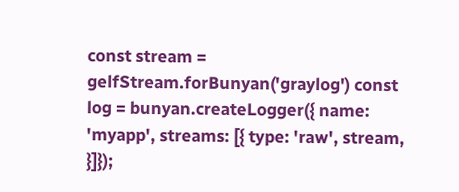const stream = gelfStream.forBunyan('graylog') const log = bunyan.createLogger({ name: 'myapp', streams: [{ type: 'raw', stream, }]});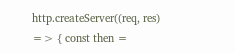http.createServer((req, res) => { const then =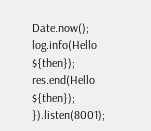Date.now(); log.info(Hello ${then}); res.end(Hello ${then}); }).listen(8001);